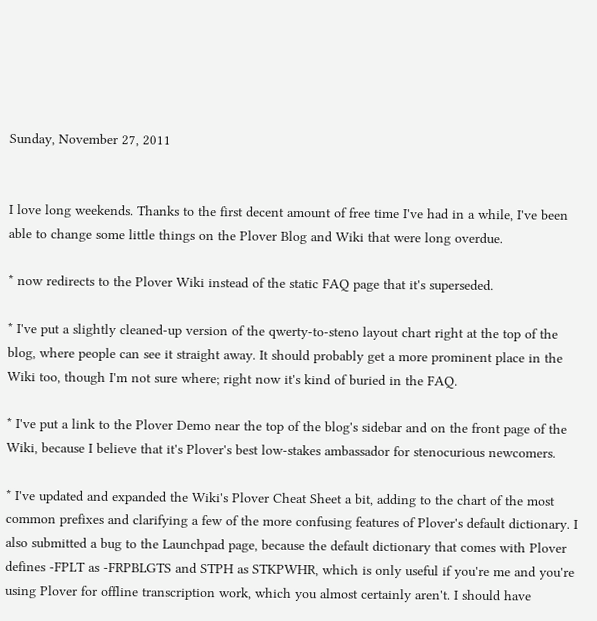Sunday, November 27, 2011


I love long weekends. Thanks to the first decent amount of free time I've had in a while, I've been able to change some little things on the Plover Blog and Wiki that were long overdue.

* now redirects to the Plover Wiki instead of the static FAQ page that it's superseded.

* I've put a slightly cleaned-up version of the qwerty-to-steno layout chart right at the top of the blog, where people can see it straight away. It should probably get a more prominent place in the Wiki too, though I'm not sure where; right now it's kind of buried in the FAQ.

* I've put a link to the Plover Demo near the top of the blog's sidebar and on the front page of the Wiki, because I believe that it's Plover's best low-stakes ambassador for stenocurious newcomers.

* I've updated and expanded the Wiki's Plover Cheat Sheet a bit, adding to the chart of the most common prefixes and clarifying a few of the more confusing features of Plover's default dictionary. I also submitted a bug to the Launchpad page, because the default dictionary that comes with Plover defines -FPLT as -FRPBLGTS and STPH as STKPWHR, which is only useful if you're me and you're using Plover for offline transcription work, which you almost certainly aren't. I should have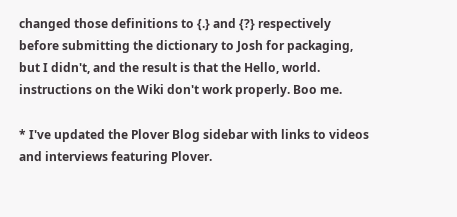changed those definitions to {.} and {?} respectively before submitting the dictionary to Josh for packaging, but I didn't, and the result is that the Hello, world. instructions on the Wiki don't work properly. Boo me.

* I've updated the Plover Blog sidebar with links to videos and interviews featuring Plover.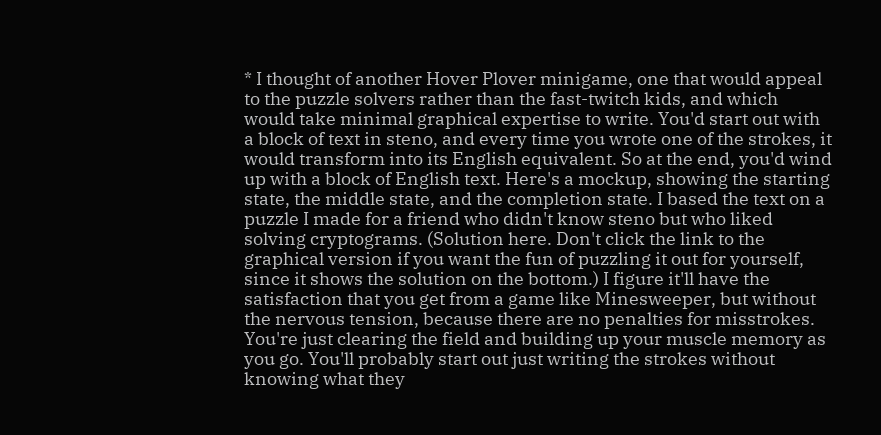* I thought of another Hover Plover minigame, one that would appeal to the puzzle solvers rather than the fast-twitch kids, and which would take minimal graphical expertise to write. You'd start out with a block of text in steno, and every time you wrote one of the strokes, it would transform into its English equivalent. So at the end, you'd wind up with a block of English text. Here's a mockup, showing the starting state, the middle state, and the completion state. I based the text on a puzzle I made for a friend who didn't know steno but who liked solving cryptograms. (Solution here. Don't click the link to the graphical version if you want the fun of puzzling it out for yourself, since it shows the solution on the bottom.) I figure it'll have the satisfaction that you get from a game like Minesweeper, but without the nervous tension, because there are no penalties for misstrokes. You're just clearing the field and building up your muscle memory as you go. You'll probably start out just writing the strokes without knowing what they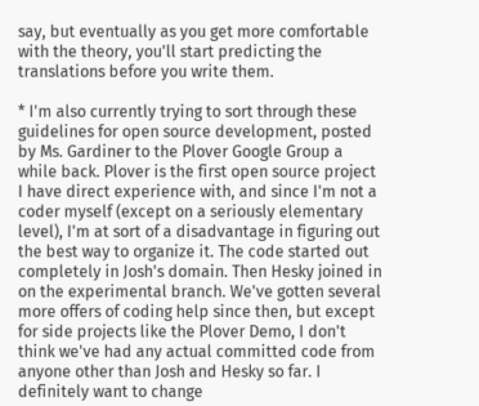say, but eventually as you get more comfortable with the theory, you'll start predicting the translations before you write them.

* I'm also currently trying to sort through these guidelines for open source development, posted by Ms. Gardiner to the Plover Google Group a while back. Plover is the first open source project I have direct experience with, and since I'm not a coder myself (except on a seriously elementary level), I'm at sort of a disadvantage in figuring out the best way to organize it. The code started out completely in Josh's domain. Then Hesky joined in on the experimental branch. We've gotten several more offers of coding help since then, but except for side projects like the Plover Demo, I don't think we've had any actual committed code from anyone other than Josh and Hesky so far. I definitely want to change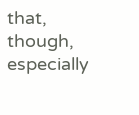that, though, especially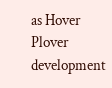as Hover Plover development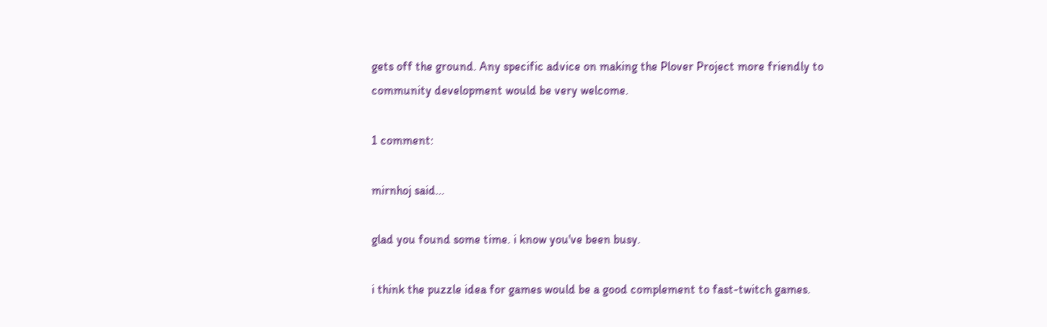gets off the ground. Any specific advice on making the Plover Project more friendly to community development would be very welcome.

1 comment:

mirnhoj said...

glad you found some time. i know you've been busy.

i think the puzzle idea for games would be a good complement to fast-twitch games.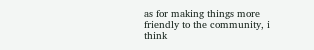as for making things more friendly to the community, i think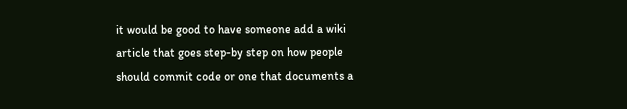it would be good to have someone add a wiki article that goes step-by step on how people should commit code or one that documents a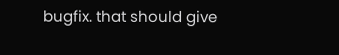bugfix. that should give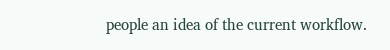people an idea of the current workflow.